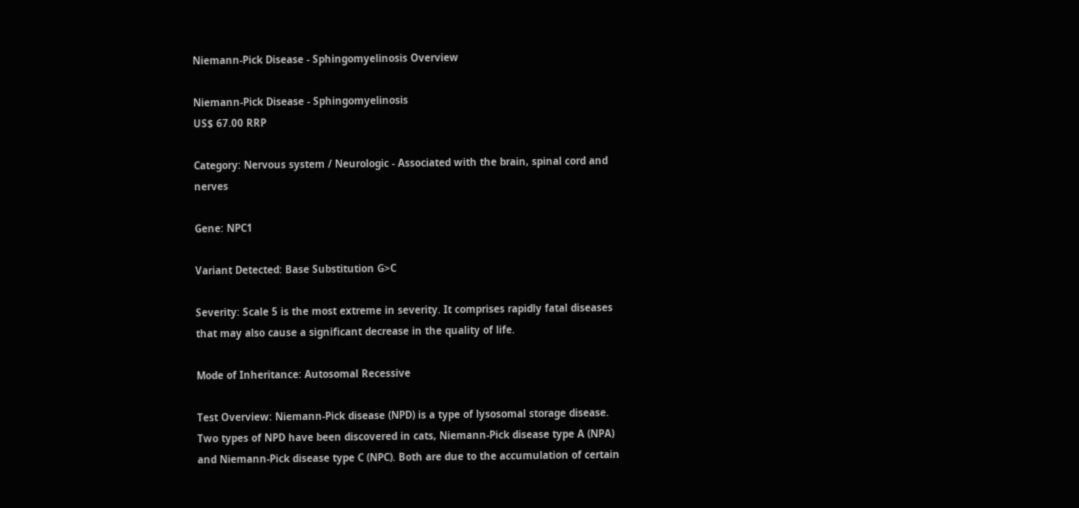Niemann-Pick Disease - Sphingomyelinosis Overview

Niemann-Pick Disease - Sphingomyelinosis
US$ 67.00 RRP

Category: Nervous system / Neurologic - Associated with the brain, spinal cord and nerves

Gene: NPC1

Variant Detected: Base Substitution G>C

Severity: Scale 5 is the most extreme in severity. It comprises rapidly fatal diseases that may also cause a significant decrease in the quality of life.

Mode of Inheritance: Autosomal Recessive

Test Overview: Niemann-Pick disease (NPD) is a type of lysosomal storage disease.  Two types of NPD have been discovered in cats, Niemann-Pick disease type A (NPA) and Niemann-Pick disease type C (NPC). Both are due to the accumulation of certain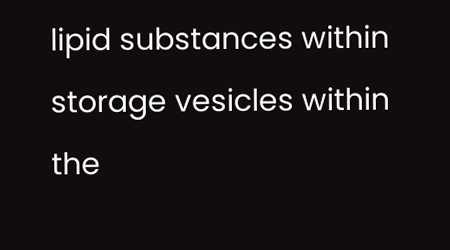lipid substances within storage vesicles within the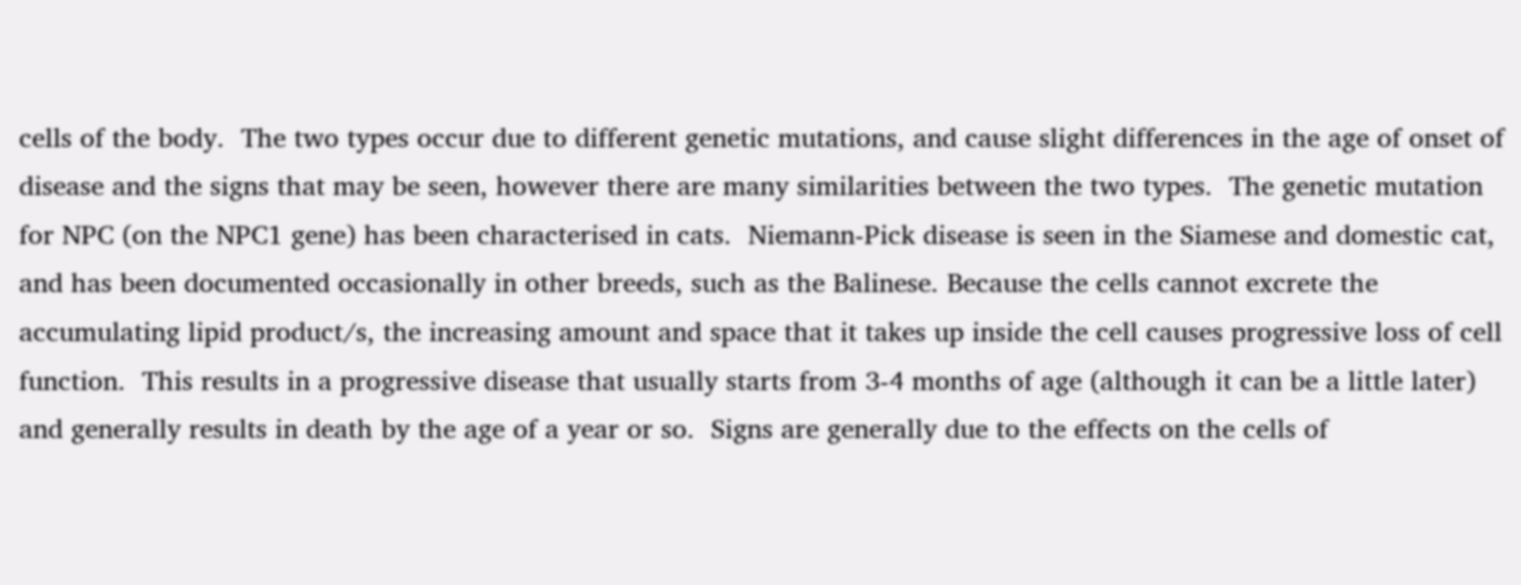cells of the body.  The two types occur due to different genetic mutations, and cause slight differences in the age of onset of disease and the signs that may be seen, however there are many similarities between the two types.  The genetic mutation for NPC (on the NPC1 gene) has been characterised in cats.  Niemann-Pick disease is seen in the Siamese and domestic cat, and has been documented occasionally in other breeds, such as the Balinese. Because the cells cannot excrete the accumulating lipid product/s, the increasing amount and space that it takes up inside the cell causes progressive loss of cell function.  This results in a progressive disease that usually starts from 3-4 months of age (although it can be a little later) and generally results in death by the age of a year or so.  Signs are generally due to the effects on the cells of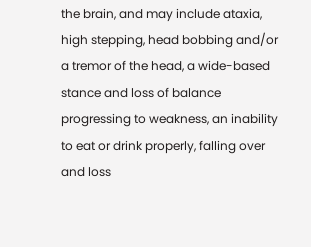the brain, and may include ataxia, high stepping, head bobbing and/or a tremor of the head, a wide-based stance and loss of balance progressing to weakness, an inability to eat or drink properly, falling over and loss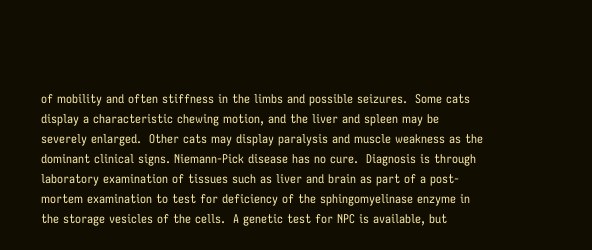of mobility and often stiffness in the limbs and possible seizures.  Some cats display a characteristic chewing motion, and the liver and spleen may be severely enlarged.  Other cats may display paralysis and muscle weakness as the dominant clinical signs. Niemann-Pick disease has no cure.  Diagnosis is through laboratory examination of tissues such as liver and brain as part of a post-mortem examination to test for deficiency of the sphingomyelinase enzyme in the storage vesicles of the cells.  A genetic test for NPC is available, but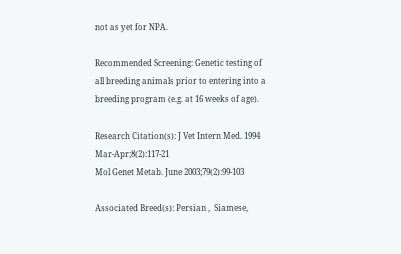not as yet for NPA.

Recommended Screening: Genetic testing of all breeding animals prior to entering into a breeding program (e.g. at 16 weeks of age).

Research Citation(s): J Vet Intern Med. 1994 Mar-Apr;8(2):117-21
Mol Genet Metab. June 2003;79(2):99-103

Associated Breed(s): Persian ,  Siamese,